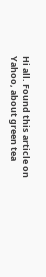Hi all. Found this article on Yahoo, about green tea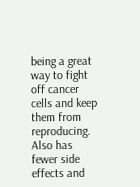being a great way to fight off cancer cells and keep them from reproducing. Also has fewer side effects and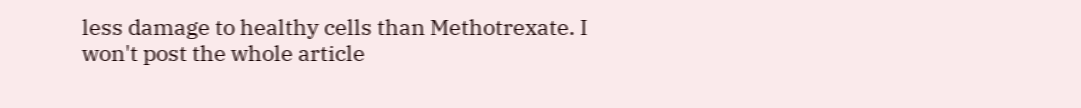less damage to healthy cells than Methotrexate. I won't post the whole article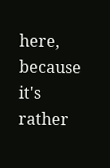here, because it's rather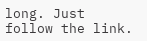long. Just follow the link.